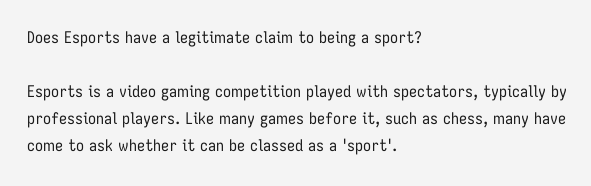Does Esports have a legitimate claim to being a sport?

Esports is a video gaming competition played with spectators, typically by professional players. Like many games before it, such as chess, many have come to ask whether it can be classed as a 'sport'.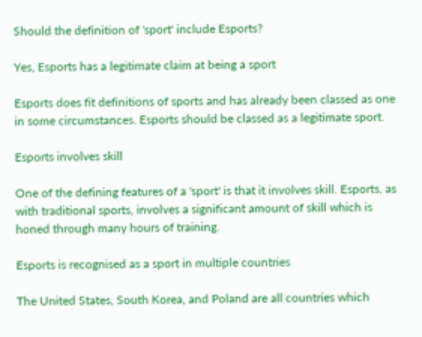Should the definition of 'sport' include Esports?

Yes, Esports has a legitimate claim at being a sport

Esports does fit definitions of sports and has already been classed as one in some circumstances. Esports should be classed as a legitimate sport.

Esports involves skill

One of the defining features of a 'sport' is that it involves skill. Esports, as with traditional sports, involves a significant amount of skill which is honed through many hours of training.

Esports is recognised as a sport in multiple countries

The United States, South Korea, and Poland are all countries which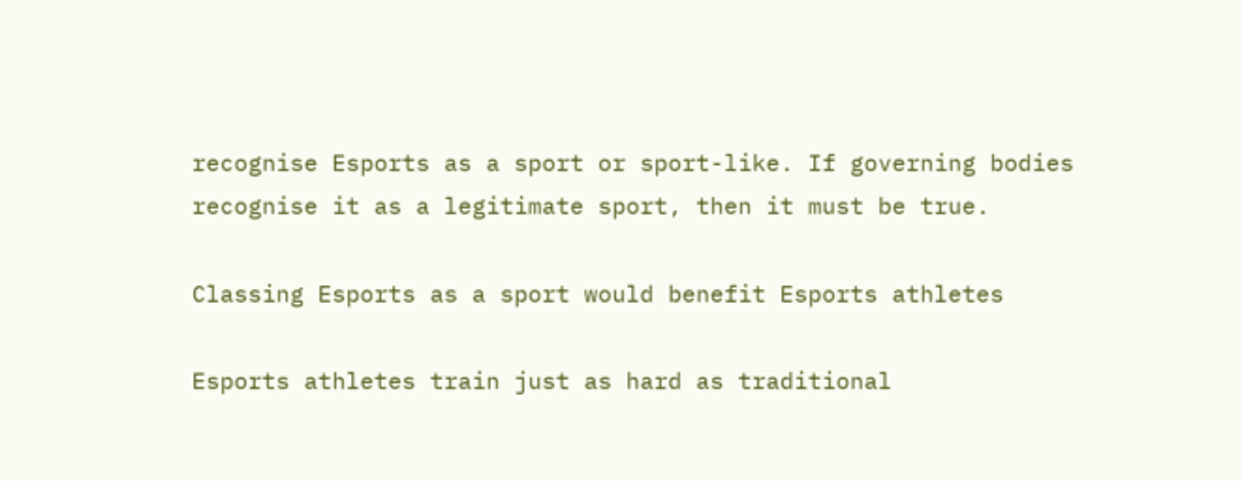recognise Esports as a sport or sport-like. If governing bodies recognise it as a legitimate sport, then it must be true.

Classing Esports as a sport would benefit Esports athletes

Esports athletes train just as hard as traditional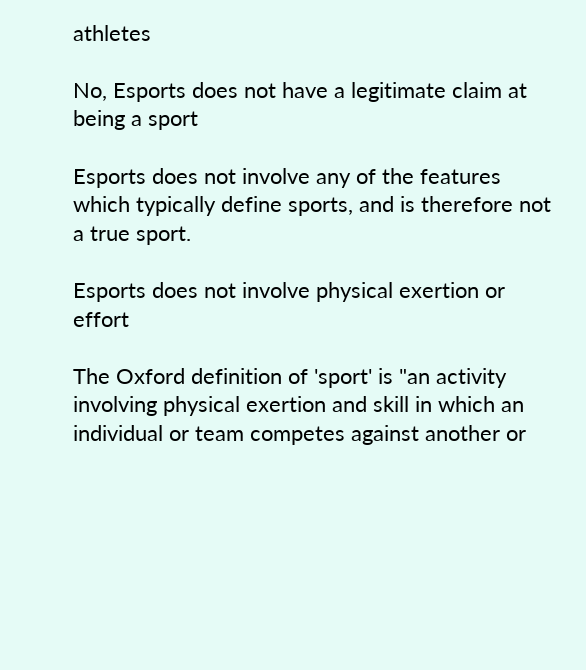athletes

No, Esports does not have a legitimate claim at being a sport

Esports does not involve any of the features which typically define sports, and is therefore not a true sport.

Esports does not involve physical exertion or effort

The Oxford definition of 'sport' is "an activity involving physical exertion and skill in which an individual or team competes against another or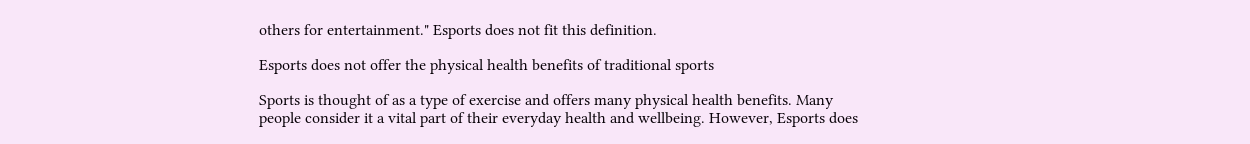others for entertainment." Esports does not fit this definition.

Esports does not offer the physical health benefits of traditional sports

Sports is thought of as a type of exercise and offers many physical health benefits. Many people consider it a vital part of their everyday health and wellbeing. However, Esports does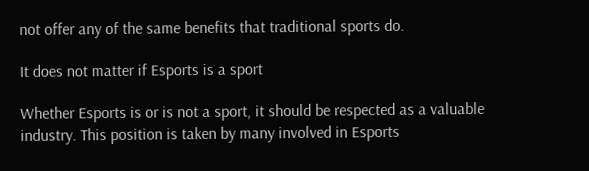not offer any of the same benefits that traditional sports do.

It does not matter if Esports is a sport

Whether Esports is or is not a sport, it should be respected as a valuable industry. This position is taken by many involved in Esports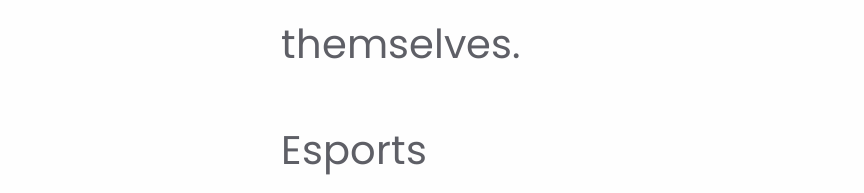themselves.

Esports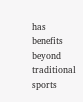has benefits beyond traditional sports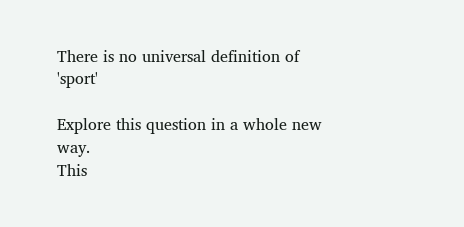There is no universal definition of 'sport'

Explore this question in a whole new way.
This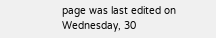page was last edited on Wednesday, 30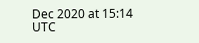Dec 2020 at 15:14 UTC